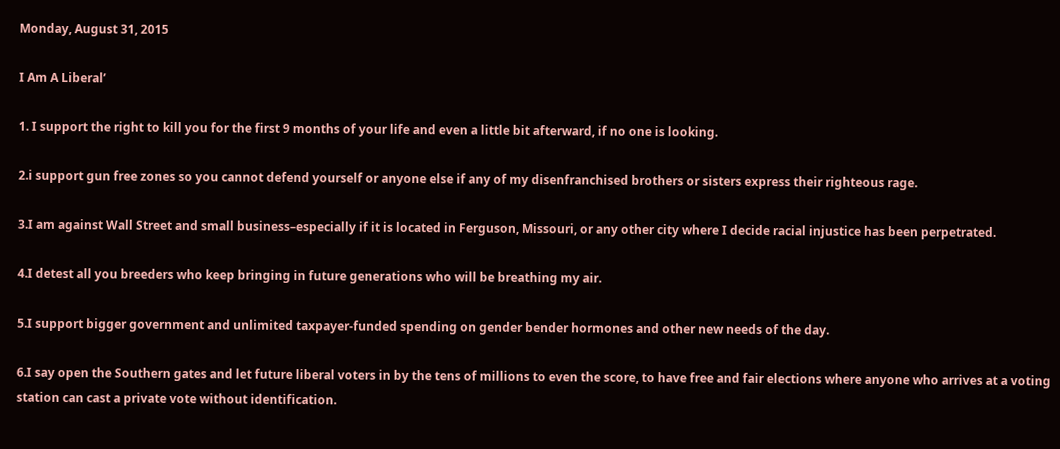Monday, August 31, 2015

I Am A Liberal’

1. I support the right to kill you for the first 9 months of your life and even a little bit afterward, if no one is looking.

2.i support gun free zones so you cannot defend yourself or anyone else if any of my disenfranchised brothers or sisters express their righteous rage.

3.I am against Wall Street and small business–especially if it is located in Ferguson, Missouri, or any other city where I decide racial injustice has been perpetrated.

4.I detest all you breeders who keep bringing in future generations who will be breathing my air.

5.I support bigger government and unlimited taxpayer-funded spending on gender bender hormones and other new needs of the day.

6.I say open the Southern gates and let future liberal voters in by the tens of millions to even the score, to have free and fair elections where anyone who arrives at a voting station can cast a private vote without identification.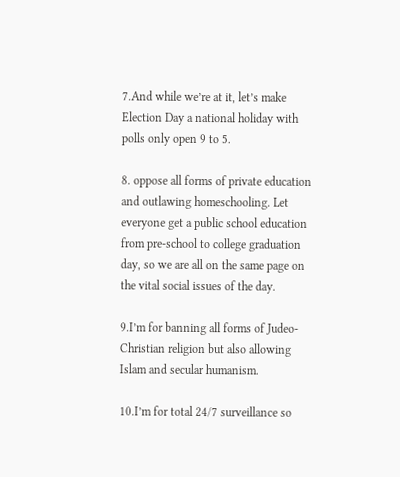7.And while we’re at it, let’s make Election Day a national holiday with polls only open 9 to 5.

8. oppose all forms of private education and outlawing homeschooling. Let everyone get a public school education from pre-school to college graduation day, so we are all on the same page on the vital social issues of the day.

9.I’m for banning all forms of Judeo-Christian religion but also allowing Islam and secular humanism.

10.I’m for total 24/7 surveillance so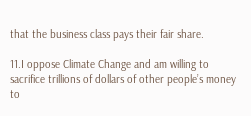that the business class pays their fair share.

11.I oppose Climate Change and am willing to sacrifice trillions of dollars of other people’s money to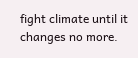fight climate until it changes no more.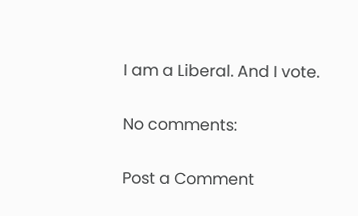I am a Liberal. And I vote.

No comments:

Post a Comment